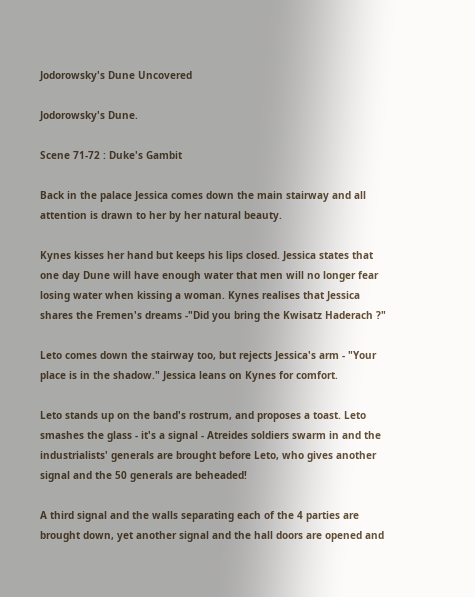Jodorowsky's Dune Uncovered

Jodorowsky's Dune.

Scene 71-72 : Duke's Gambit

Back in the palace Jessica comes down the main stairway and all attention is drawn to her by her natural beauty.

Kynes kisses her hand but keeps his lips closed. Jessica states that one day Dune will have enough water that men will no longer fear losing water when kissing a woman. Kynes realises that Jessica shares the Fremen's dreams -"Did you bring the Kwisatz Haderach ?"

Leto comes down the stairway too, but rejects Jessica's arm - "Your place is in the shadow." Jessica leans on Kynes for comfort.

Leto stands up on the band's rostrum, and proposes a toast. Leto smashes the glass - it's a signal - Atreides soldiers swarm in and the industrialists' generals are brought before Leto, who gives another signal and the 50 generals are beheaded!

A third signal and the walls separating each of the 4 parties are brought down, yet another signal and the hall doors are opened and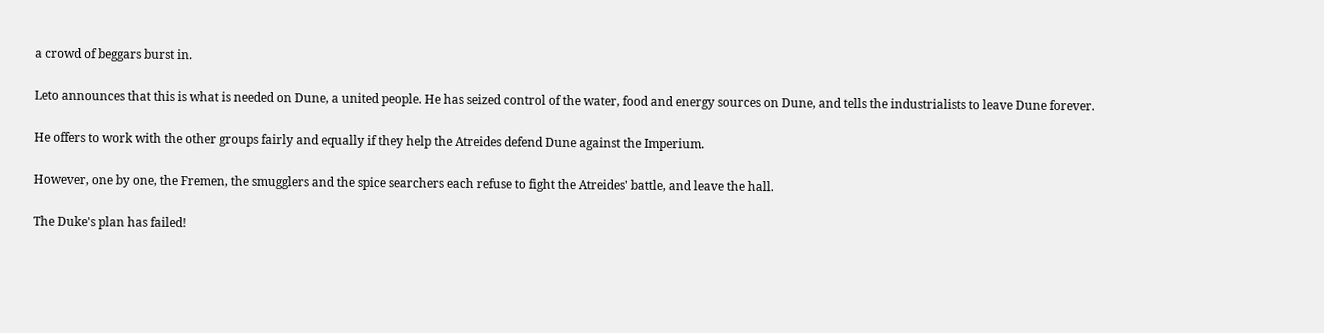a crowd of beggars burst in.

Leto announces that this is what is needed on Dune, a united people. He has seized control of the water, food and energy sources on Dune, and tells the industrialists to leave Dune forever.

He offers to work with the other groups fairly and equally if they help the Atreides defend Dune against the Imperium.

However, one by one, the Fremen, the smugglers and the spice searchers each refuse to fight the Atreides' battle, and leave the hall.

The Duke's plan has failed!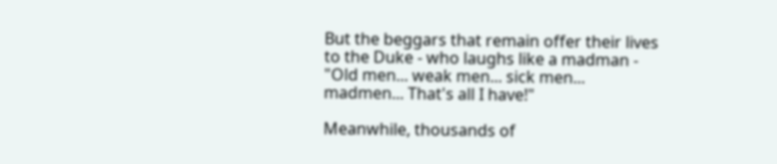But the beggars that remain offer their lives to the Duke - who laughs like a madman - "Old men... weak men... sick men... madmen... That's all I have!"

Meanwhile, thousands of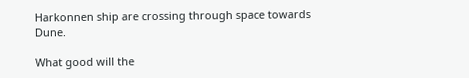Harkonnen ship are crossing through space towards Dune.

What good will the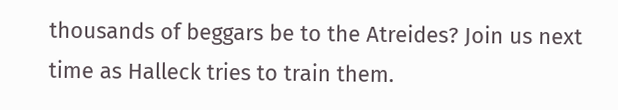thousands of beggars be to the Atreides? Join us next time as Halleck tries to train them.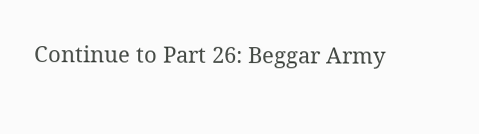Continue to Part 26: Beggar Army